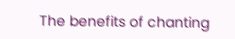The benefits of chanting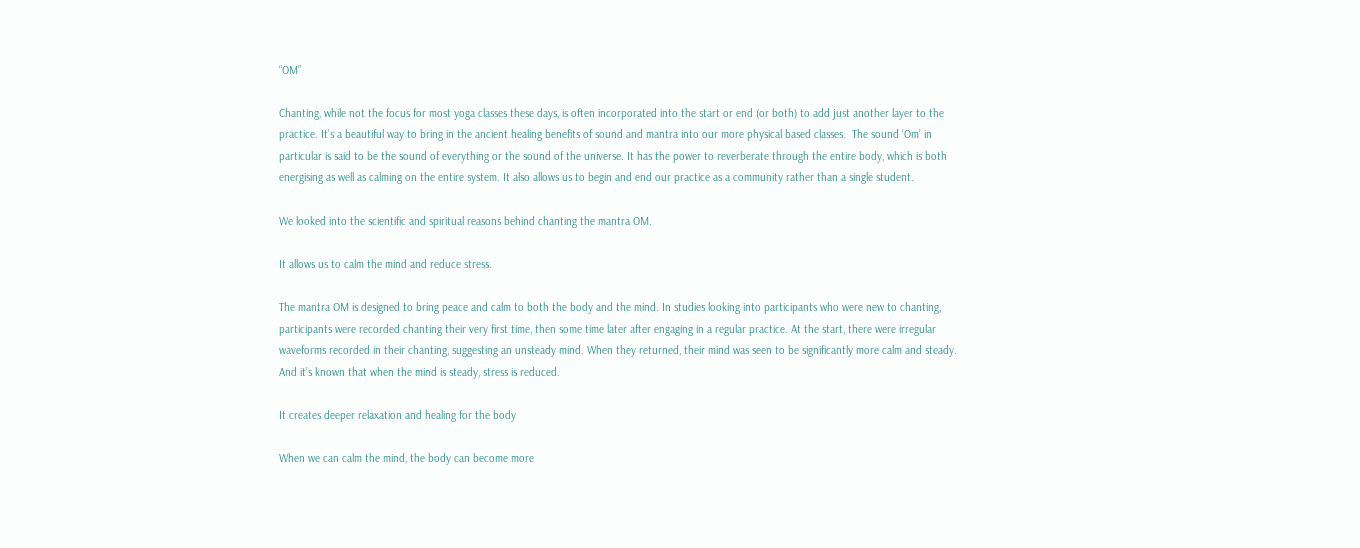“OM”

Chanting, while not the focus for most yoga classes these days, is often incorporated into the start or end (or both) to add just another layer to the practice. It’s a beautiful way to bring in the ancient healing benefits of sound and mantra into our more physical based classes.  The sound ‘Om’ in particular is said to be the sound of everything or the sound of the universe. It has the power to reverberate through the entire body, which is both energising as well as calming on the entire system. It also allows us to begin and end our practice as a community rather than a single student.

We looked into the scientific and spiritual reasons behind chanting the mantra OM.

It allows us to calm the mind and reduce stress.

The mantra OM is designed to bring peace and calm to both the body and the mind. In studies looking into participants who were new to chanting, participants were recorded chanting their very first time, then some time later after engaging in a regular practice. At the start, there were irregular waveforms recorded in their chanting, suggesting an unsteady mind. When they returned, their mind was seen to be significantly more calm and steady. And it’s known that when the mind is steady, stress is reduced.

It creates deeper relaxation and healing for the body

When we can calm the mind, the body can become more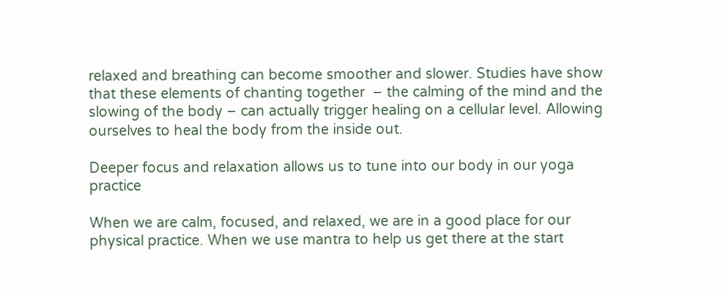relaxed and breathing can become smoother and slower. Studies have show that these elements of chanting together  – the calming of the mind and the slowing of the body – can actually trigger healing on a cellular level. Allowing ourselves to heal the body from the inside out.

Deeper focus and relaxation allows us to tune into our body in our yoga practice

When we are calm, focused, and relaxed, we are in a good place for our physical practice. When we use mantra to help us get there at the start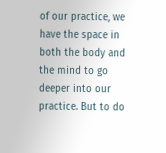of our practice, we have the space in both the body and the mind to go deeper into our practice. But to do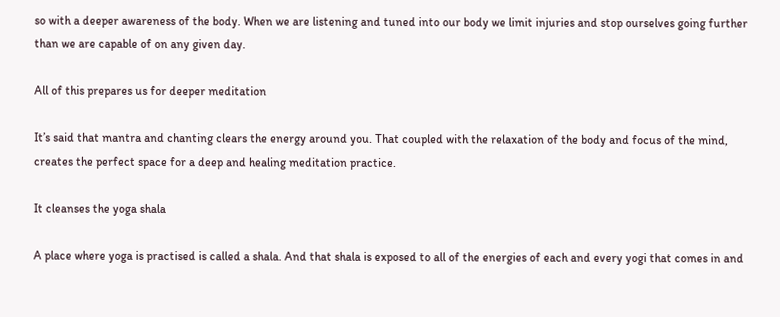so with a deeper awareness of the body. When we are listening and tuned into our body we limit injuries and stop ourselves going further than we are capable of on any given day.

All of this prepares us for deeper meditation

It’s said that mantra and chanting clears the energy around you. That coupled with the relaxation of the body and focus of the mind, creates the perfect space for a deep and healing meditation practice.

It cleanses the yoga shala

A place where yoga is practised is called a shala. And that shala is exposed to all of the energies of each and every yogi that comes in and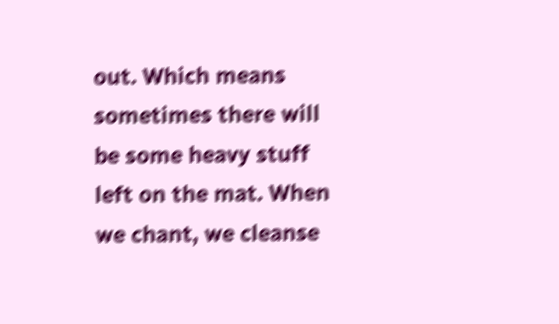out. Which means sometimes there will be some heavy stuff left on the mat. When we chant, we cleanse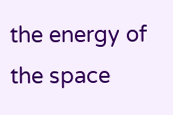the energy of the space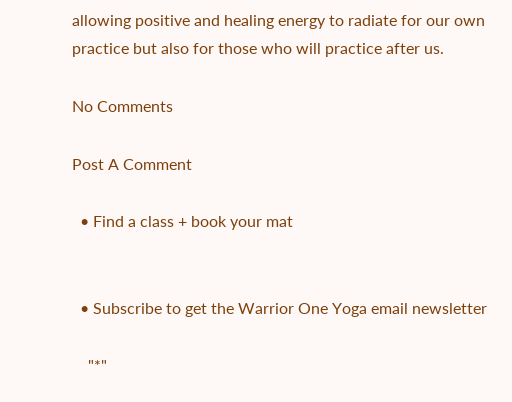allowing positive and healing energy to radiate for our own practice but also for those who will practice after us.

No Comments

Post A Comment

  • Find a class + book your mat


  • Subscribe to get the Warrior One Yoga email newsletter

    "*"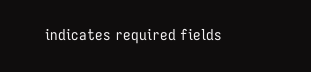indicates required fields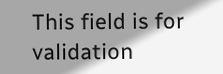This field is for validation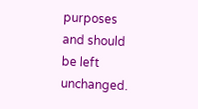purposes and should be left unchanged.